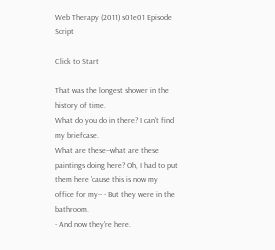Web Therapy (2011) s01e01 Episode Script

Click to Start

That was the longest shower in the history of time.
What do you do in there? I can't find my briefcase.
What are these--what are these paintings doing here? Oh, I had to put them here 'cause this is now my office for my-- - But they were in the bathroom.
- And now they're here.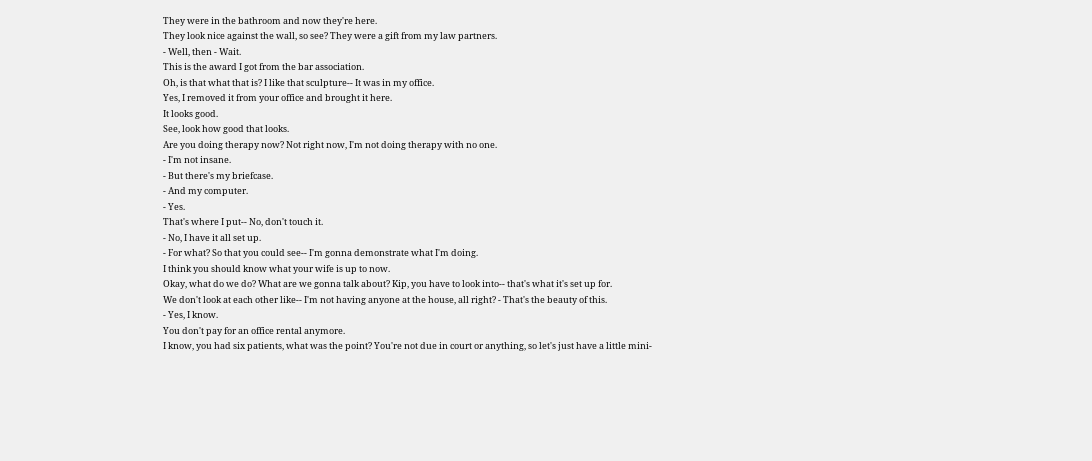They were in the bathroom and now they're here.
They look nice against the wall, so see? They were a gift from my law partners.
- Well, then - Wait.
This is the award I got from the bar association.
Oh, is that what that is? I like that sculpture-- It was in my office.
Yes, I removed it from your office and brought it here.
It looks good.
See, look how good that looks.
Are you doing therapy now? Not right now, I'm not doing therapy with no one.
- I'm not insane.
- But there's my briefcase.
- And my computer.
- Yes.
That's where I put-- No, don't touch it.
- No, I have it all set up.
- For what? So that you could see-- I'm gonna demonstrate what I'm doing.
I think you should know what your wife is up to now.
Okay, what do we do? What are we gonna talk about? Kip, you have to look into-- that's what it's set up for.
We don't look at each other like-- I'm not having anyone at the house, all right? - That's the beauty of this.
- Yes, I know.
You don't pay for an office rental anymore.
I know, you had six patients, what was the point? You're not due in court or anything, so let's just have a little mini-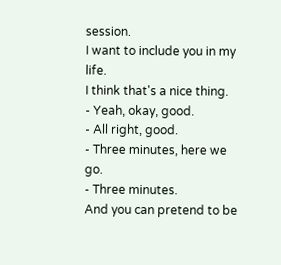session.
I want to include you in my life.
I think that's a nice thing.
- Yeah, okay, good.
- All right, good.
- Three minutes, here we go.
- Three minutes.
And you can pretend to be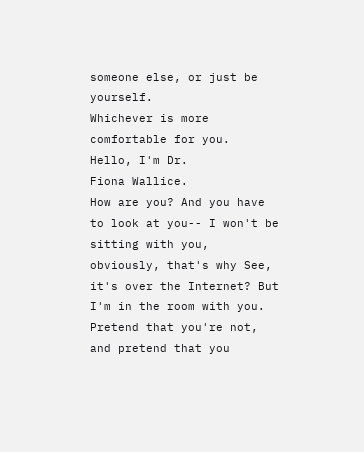someone else, or just be yourself.
Whichever is more comfortable for you.
Hello, I'm Dr.
Fiona Wallice.
How are you? And you have to look at you-- I won't be sitting with you, obviously, that's why See, it's over the Internet? But I'm in the room with you.
Pretend that you're not, and pretend that you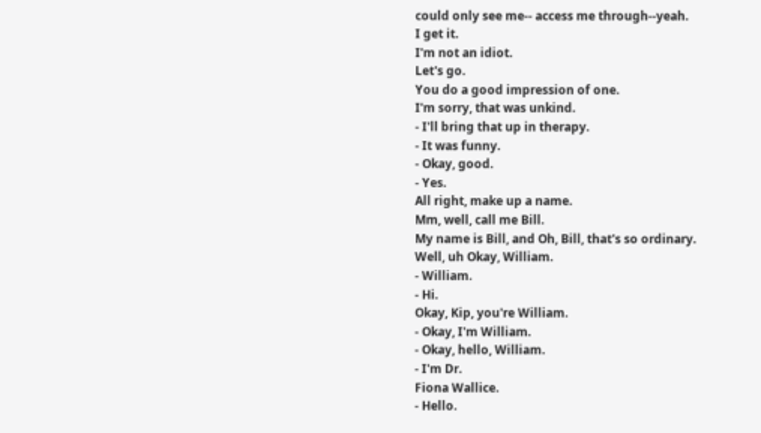could only see me-- access me through--yeah.
I get it.
I'm not an idiot.
Let's go.
You do a good impression of one.
I'm sorry, that was unkind.
- I'll bring that up in therapy.
- It was funny.
- Okay, good.
- Yes.
All right, make up a name.
Mm, well, call me Bill.
My name is Bill, and Oh, Bill, that's so ordinary.
Well, uh Okay, William.
- William.
- Hi.
Okay, Kip, you're William.
- Okay, I'm William.
- Okay, hello, William.
- I'm Dr.
Fiona Wallice.
- Hello.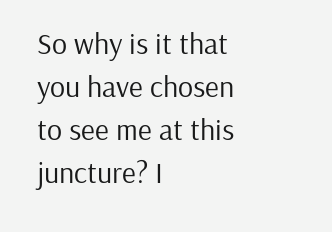So why is it that you have chosen to see me at this juncture? I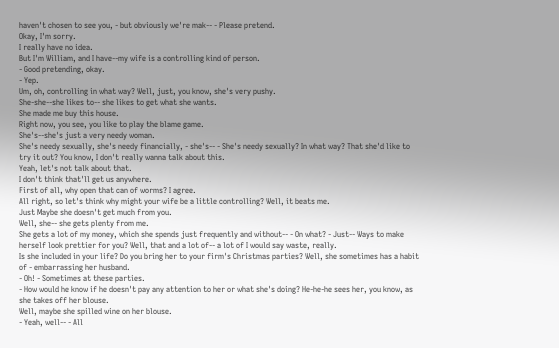haven't chosen to see you, - but obviously we're mak-- - Please pretend.
Okay, I'm sorry.
I really have no idea.
But I'm William, and I have--my wife is a controlling kind of person.
- Good pretending, okay.
- Yep.
Um, oh, controlling in what way? Well, just, you know, she's very pushy.
She-she--she likes to-- she likes to get what she wants.
She made me buy this house.
Right now, you see, you like to play the blame game.
She's--she's just a very needy woman.
She's needy sexually, she's needy financially, - she's-- - She's needy sexually? In what way? That she'd like to try it out? You know, I don't really wanna talk about this.
Yeah, let's not talk about that.
I don't think that'll get us anywhere.
First of all, why open that can of worms? I agree.
All right, so let's think why might your wife be a little controlling? Well, it beats me.
Just Maybe she doesn't get much from you.
Well, she-- she gets plenty from me.
She gets a lot of my money, which she spends just frequently and without-- - On what? - Just-- Ways to make herself look prettier for you? Well, that and a lot of-- a lot of I would say waste, really.
Is she included in your life? Do you bring her to your firm's Christmas parties? Well, she sometimes has a habit of - embarrassing her husband.
- Oh! - Sometimes at these parties.
- How would he know if he doesn't pay any attention to her or what she's doing? He-he-he sees her, you know, as she takes off her blouse.
Well, maybe she spilled wine on her blouse.
- Yeah, well-- - All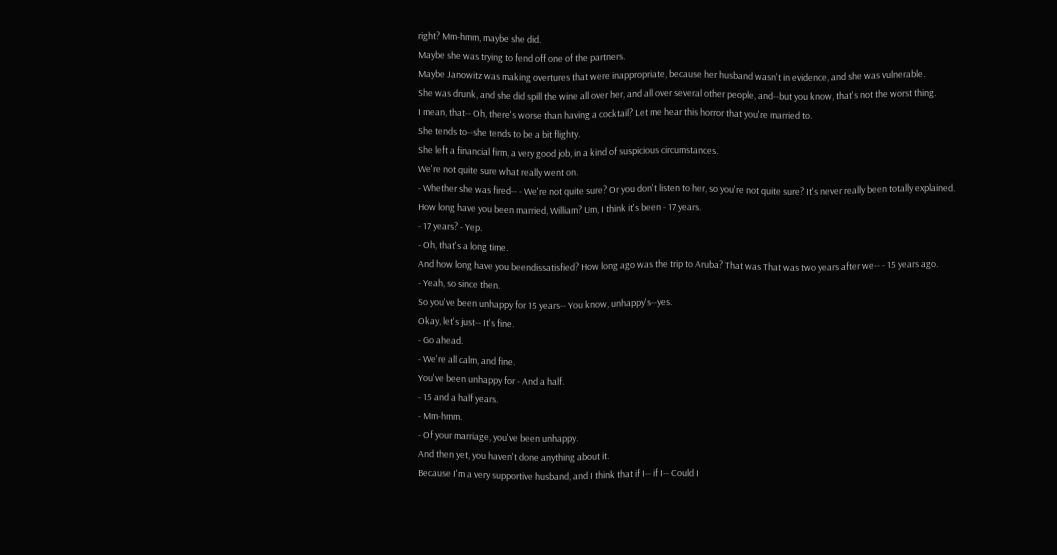right? Mm-hmm, maybe she did.
Maybe she was trying to fend off one of the partners.
Maybe Janowitz was making overtures that were inappropriate, because her husband wasn't in evidence, and she was vulnerable.
She was drunk, and she did spill the wine all over her, and all over several other people, and--but you know, that's not the worst thing.
I mean, that-- Oh, there's worse than having a cocktail? Let me hear this horror that you're married to.
She tends to--she tends to be a bit flighty.
She left a financial firm, a very good job, in a kind of suspicious circumstances.
We're not quite sure what really went on.
- Whether she was fired-- - We're not quite sure? Or you don't listen to her, so you're not quite sure? It's never really been totally explained.
How long have you been married, William? Um, I think it's been - 17 years.
- 17 years? - Yep.
- Oh, that's a long time.
And how long have you beendissatisfied? How long ago was the trip to Aruba? That was That was two years after we-- - 15 years ago.
- Yeah, so since then.
So you've been unhappy for 15 years-- You know, unhappy's--yes.
Okay, let's just-- It's fine.
- Go ahead.
- We're all calm, and fine.
You've been unhappy for - And a half.
- 15 and a half years.
- Mm-hmm.
- Of your marriage, you've been unhappy.
And then yet, you haven't done anything about it.
Because I'm a very supportive husband, and I think that if I-- if I-- Could I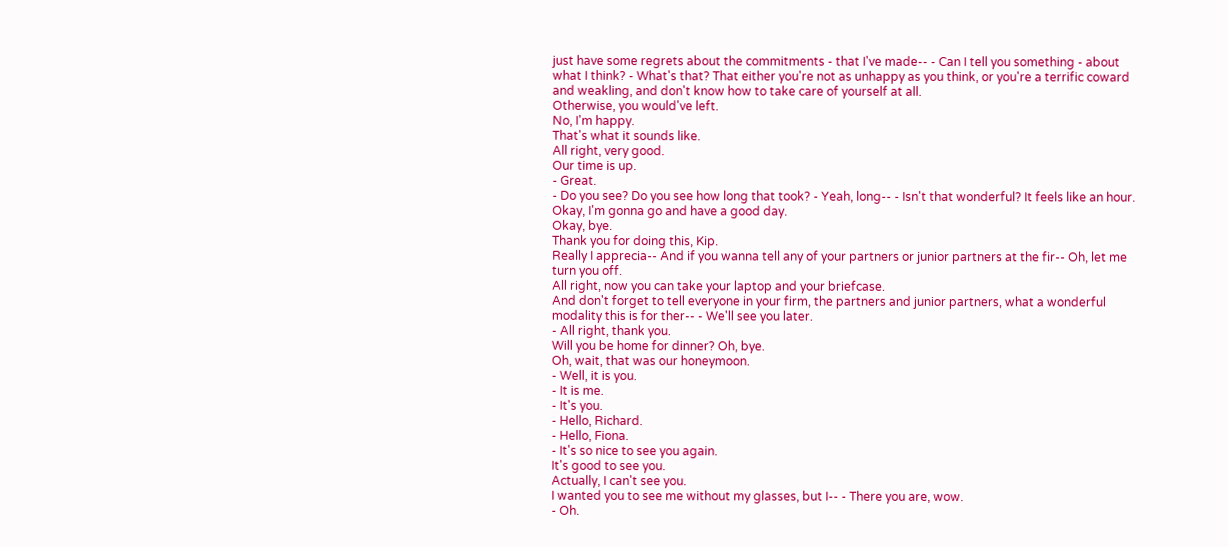just have some regrets about the commitments - that I've made-- - Can I tell you something - about what I think? - What's that? That either you're not as unhappy as you think, or you're a terrific coward and weakling, and don't know how to take care of yourself at all.
Otherwise, you would've left.
No, I'm happy.
That's what it sounds like.
All right, very good.
Our time is up.
- Great.
- Do you see? Do you see how long that took? - Yeah, long-- - Isn't that wonderful? It feels like an hour.
Okay, I'm gonna go and have a good day.
Okay, bye.
Thank you for doing this, Kip.
Really I apprecia-- And if you wanna tell any of your partners or junior partners at the fir-- Oh, let me turn you off.
All right, now you can take your laptop and your briefcase.
And don't forget to tell everyone in your firm, the partners and junior partners, what a wonderful modality this is for ther-- - We'll see you later.
- All right, thank you.
Will you be home for dinner? Oh, bye.
Oh, wait, that was our honeymoon.
- Well, it is you.
- It is me.
- It's you.
- Hello, Richard.
- Hello, Fiona.
- It's so nice to see you again.
It's good to see you.
Actually, I can't see you.
I wanted you to see me without my glasses, but I-- - There you are, wow.
- Oh.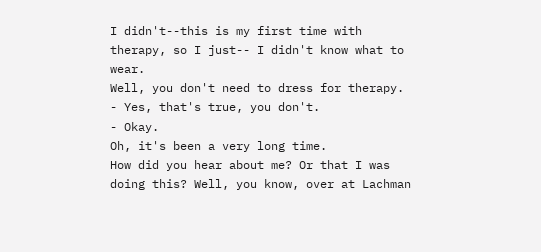I didn't--this is my first time with therapy, so I just-- I didn't know what to wear.
Well, you don't need to dress for therapy.
- Yes, that's true, you don't.
- Okay.
Oh, it's been a very long time.
How did you hear about me? Or that I was doing this? Well, you know, over at Lachman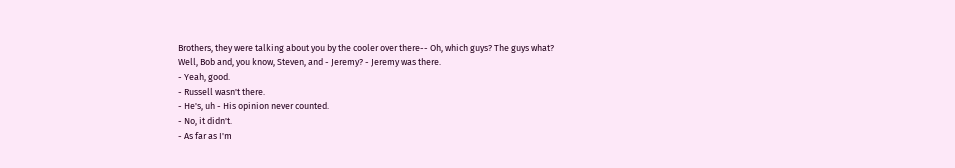Brothers, they were talking about you by the cooler over there-- Oh, which guys? The guys what? Well, Bob and, you know, Steven, and - Jeremy? - Jeremy was there.
- Yeah, good.
- Russell wasn't there.
- He's, uh - His opinion never counted.
- No, it didn't.
- As far as I'm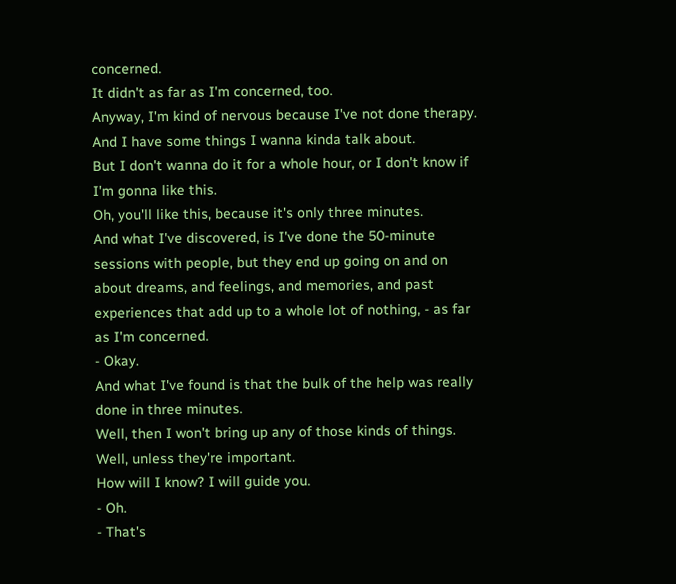concerned.
It didn't as far as I'm concerned, too.
Anyway, I'm kind of nervous because I've not done therapy.
And I have some things I wanna kinda talk about.
But I don't wanna do it for a whole hour, or I don't know if I'm gonna like this.
Oh, you'll like this, because it's only three minutes.
And what I've discovered, is I've done the 50-minute sessions with people, but they end up going on and on about dreams, and feelings, and memories, and past experiences that add up to a whole lot of nothing, - as far as I'm concerned.
- Okay.
And what I've found is that the bulk of the help was really done in three minutes.
Well, then I won't bring up any of those kinds of things.
Well, unless they're important.
How will I know? I will guide you.
- Oh.
- That's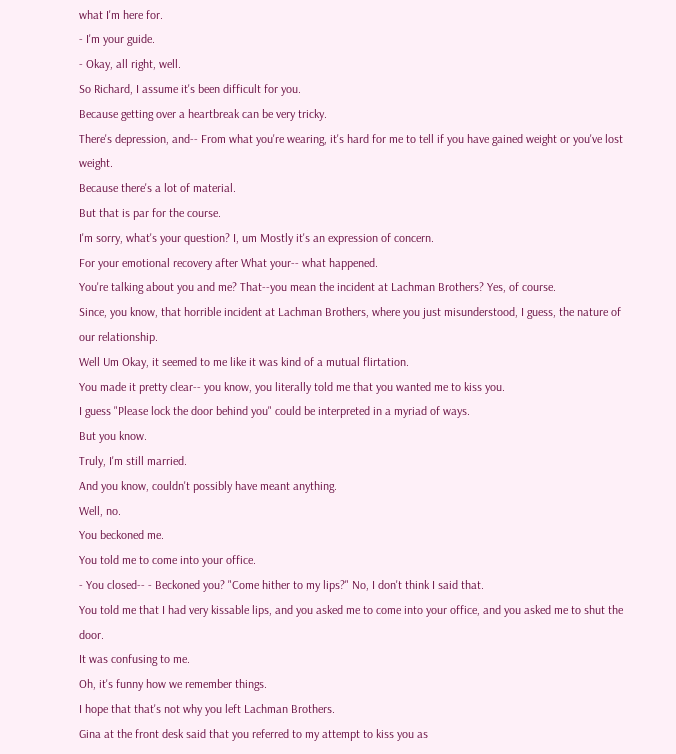what I'm here for.
- I'm your guide.
- Okay, all right, well.
So Richard, I assume it's been difficult for you.
Because getting over a heartbreak can be very tricky.
There's depression, and-- From what you're wearing, it's hard for me to tell if you have gained weight or you've lost weight.
Because there's a lot of material.
But that is par for the course.
I'm sorry, what's your question? I, um Mostly it's an expression of concern.
For your emotional recovery after What your-- what happened.
You're talking about you and me? That--you mean the incident at Lachman Brothers? Yes, of course.
Since, you know, that horrible incident at Lachman Brothers, where you just misunderstood, I guess, the nature of our relationship.
Well Um Okay, it seemed to me like it was kind of a mutual flirtation.
You made it pretty clear-- you know, you literally told me that you wanted me to kiss you.
I guess "Please lock the door behind you" could be interpreted in a myriad of ways.
But you know.
Truly, I'm still married.
And you know, couldn't possibly have meant anything.
Well, no.
You beckoned me.
You told me to come into your office.
- You closed-- - Beckoned you? "Come hither to my lips?" No, I don't think I said that.
You told me that I had very kissable lips, and you asked me to come into your office, and you asked me to shut the door.
It was confusing to me.
Oh, it's funny how we remember things.
I hope that that's not why you left Lachman Brothers.
Gina at the front desk said that you referred to my attempt to kiss you as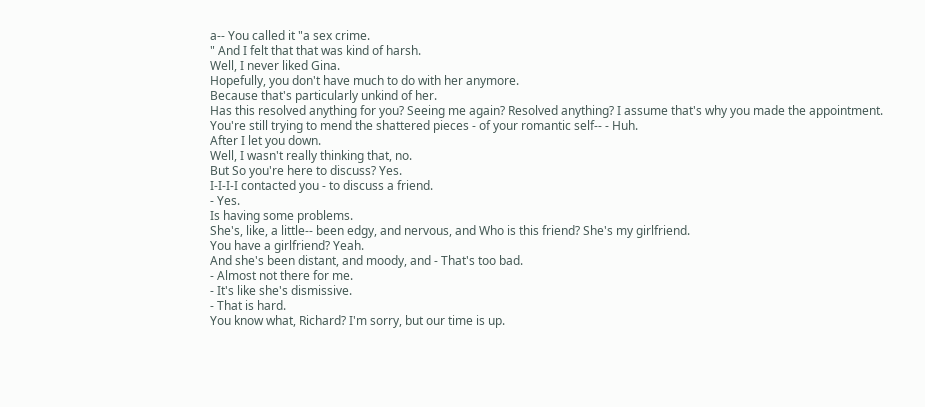a-- You called it "a sex crime.
" And I felt that that was kind of harsh.
Well, I never liked Gina.
Hopefully, you don't have much to do with her anymore.
Because that's particularly unkind of her.
Has this resolved anything for you? Seeing me again? Resolved anything? I assume that's why you made the appointment.
You're still trying to mend the shattered pieces - of your romantic self-- - Huh.
After I let you down.
Well, I wasn't really thinking that, no.
But So you're here to discuss? Yes.
I-I-I-I contacted you - to discuss a friend.
- Yes.
Is having some problems.
She's, like, a little-- been edgy, and nervous, and Who is this friend? She's my girlfriend.
You have a girlfriend? Yeah.
And she's been distant, and moody, and - That's too bad.
- Almost not there for me.
- It's like she's dismissive.
- That is hard.
You know what, Richard? I'm sorry, but our time is up.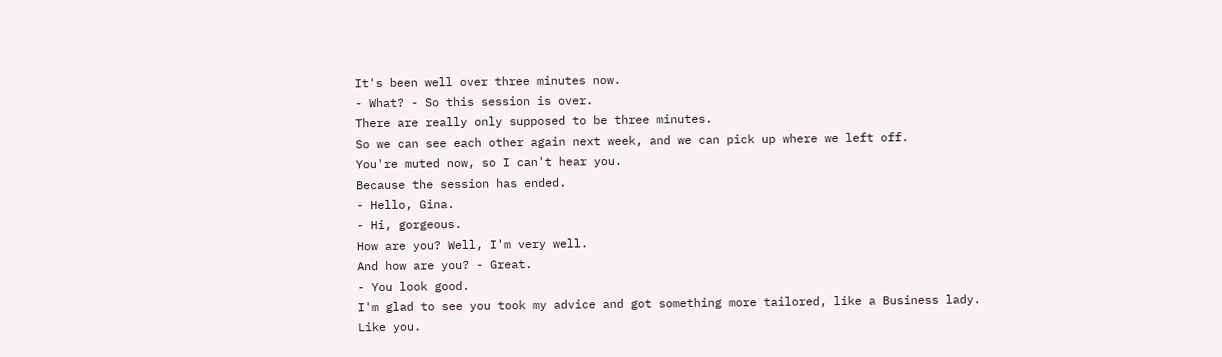It's been well over three minutes now.
- What? - So this session is over.
There are really only supposed to be three minutes.
So we can see each other again next week, and we can pick up where we left off.
You're muted now, so I can't hear you.
Because the session has ended.
- Hello, Gina.
- Hi, gorgeous.
How are you? Well, I'm very well.
And how are you? - Great.
- You look good.
I'm glad to see you took my advice and got something more tailored, like a Business lady.
Like you.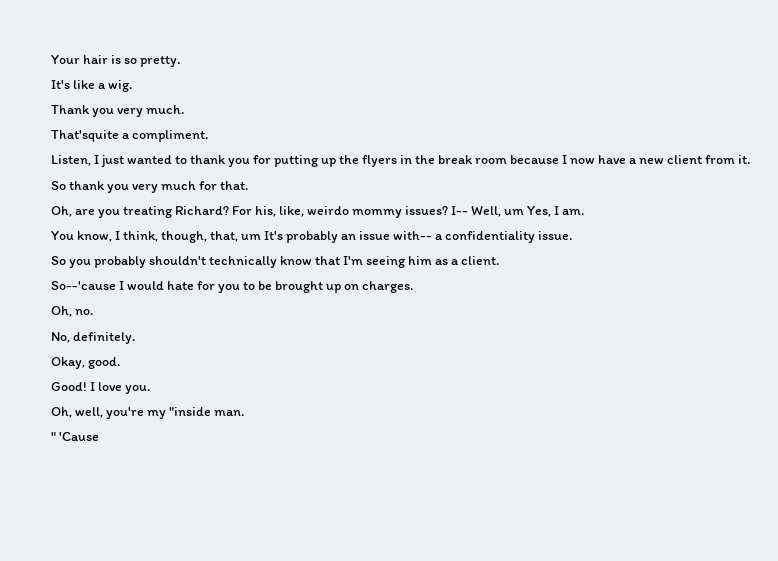Your hair is so pretty.
It's like a wig.
Thank you very much.
That'squite a compliment.
Listen, I just wanted to thank you for putting up the flyers in the break room because I now have a new client from it.
So thank you very much for that.
Oh, are you treating Richard? For his, like, weirdo mommy issues? I-- Well, um Yes, I am.
You know, I think, though, that, um It's probably an issue with-- a confidentiality issue.
So you probably shouldn't technically know that I'm seeing him as a client.
So--'cause I would hate for you to be brought up on charges.
Oh, no.
No, definitely.
Okay, good.
Good! I love you.
Oh, well, you're my "inside man.
" 'Cause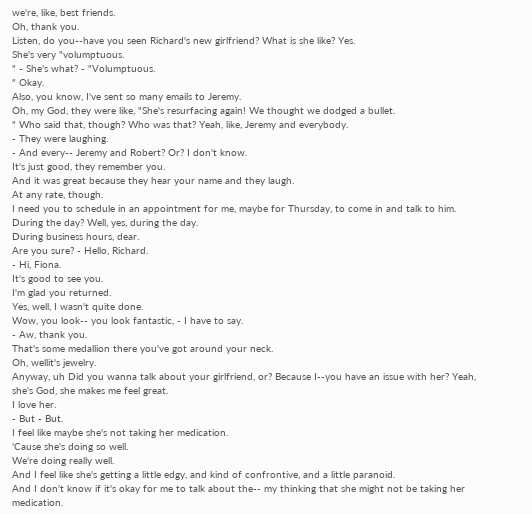we're, like, best friends.
Oh, thank you.
Listen, do you--have you seen Richard's new girlfriend? What is she like? Yes.
She's very "volumptuous.
" - She's what? - "Volumptuous.
" Okay.
Also, you know, I've sent so many emails to Jeremy.
Oh, my God, they were like, "She's resurfacing again! We thought we dodged a bullet.
" Who said that, though? Who was that? Yeah, like, Jeremy and everybody.
- They were laughing.
- And every-- Jeremy and Robert? Or? I don't know.
It's just good, they remember you.
And it was great because they hear your name and they laugh.
At any rate, though.
I need you to schedule in an appointment for me, maybe for Thursday, to come in and talk to him.
During the day? Well, yes, during the day.
During business hours, dear.
Are you sure? - Hello, Richard.
- Hi, Fiona.
It's good to see you.
I'm glad you returned.
Yes, well, I wasn't quite done.
Wow, you look-- you look fantastic, - I have to say.
- Aw, thank you.
That's some medallion there you've got around your neck.
Oh, wellit's jewelry.
Anyway, uh Did you wanna talk about your girlfriend, or? Because I--you have an issue with her? Yeah, she's God, she makes me feel great.
I love her.
- But - But.
I feel like maybe she's not taking her medication.
'Cause she's doing so well.
We're doing really well.
And I feel like she's getting a little edgy, and kind of confrontive, and a little paranoid.
And I don't know if it's okay for me to talk about the-- my thinking that she might not be taking her medication.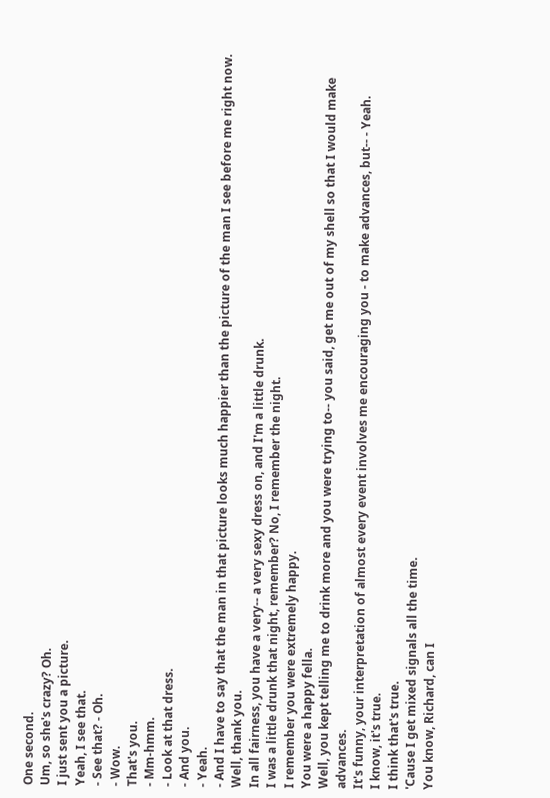One second.
Um, so she's crazy? Oh.
I just sent you a picture.
Yeah, I see that.
- See that? - Oh.
- Wow.
That's you.
- Mm-hmm.
- Look at that dress.
- And you.
- Yeah.
- And I have to say that the man in that picture looks much happier than the picture of the man I see before me right now.
Well, thank you.
In all fairness, you have a very-- a very sexy dress on, and I'm a little drunk.
I was a little drunk that night, remember? No, I remember the night.
I remember you were extremely happy.
You were a happy fella.
Well, you kept telling me to drink more and you were trying to-- you said, get me out of my shell so that I would make advances.
It's funny, your interpretation of almost every event involves me encouraging you - to make advances, but-- - Yeah.
I know, it's true.
I think that's true.
'Cause I get mixed signals all the time.
You know, Richard, can I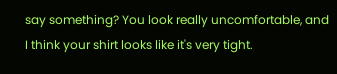say something? You look really uncomfortable, and I think your shirt looks like it's very tight.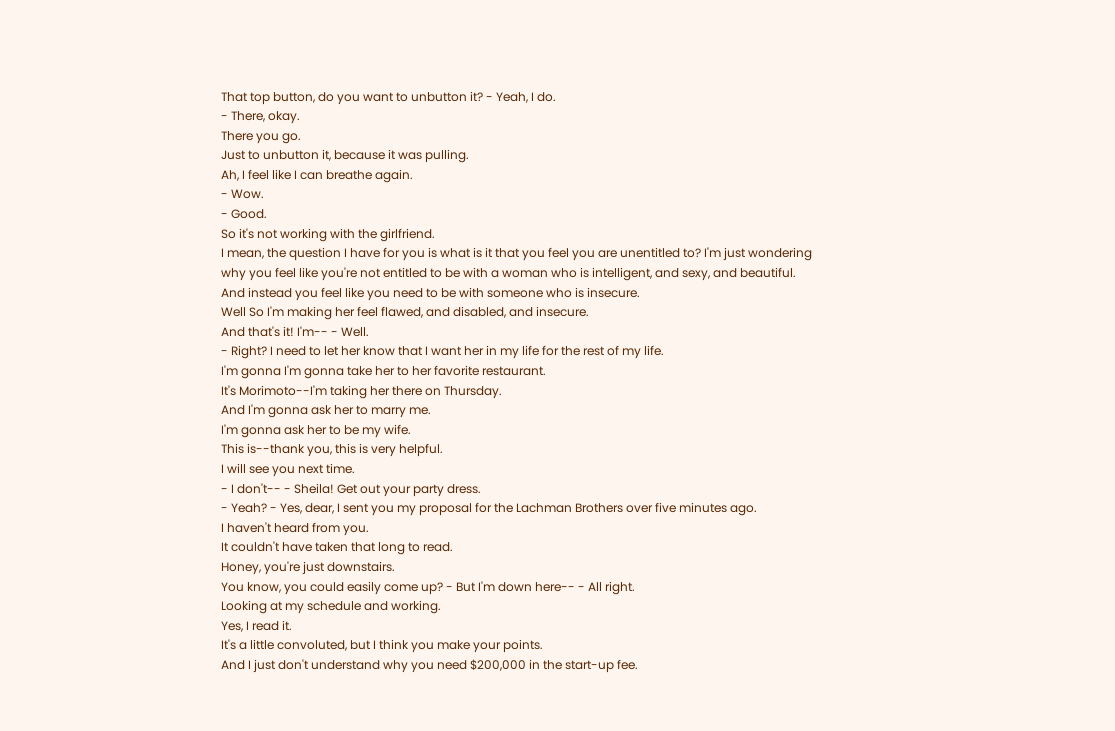That top button, do you want to unbutton it? - Yeah, I do.
- There, okay.
There you go.
Just to unbutton it, because it was pulling.
Ah, I feel like I can breathe again.
- Wow.
- Good.
So it's not working with the girlfriend.
I mean, the question I have for you is what is it that you feel you are unentitled to? I'm just wondering why you feel like you're not entitled to be with a woman who is intelligent, and sexy, and beautiful.
And instead you feel like you need to be with someone who is insecure.
Well So I'm making her feel flawed, and disabled, and insecure.
And that's it! I'm-- - Well.
- Right? I need to let her know that I want her in my life for the rest of my life.
I'm gonna I'm gonna take her to her favorite restaurant.
It's Morimoto--I'm taking her there on Thursday.
And I'm gonna ask her to marry me.
I'm gonna ask her to be my wife.
This is--thank you, this is very helpful.
I will see you next time.
- I don't-- - Sheila! Get out your party dress.
- Yeah? - Yes, dear, I sent you my proposal for the Lachman Brothers over five minutes ago.
I haven't heard from you.
It couldn't have taken that long to read.
Honey, you're just downstairs.
You know, you could easily come up? - But I'm down here-- - All right.
Looking at my schedule and working.
Yes, I read it.
It's a little convoluted, but I think you make your points.
And I just don't understand why you need $200,000 in the start-up fee.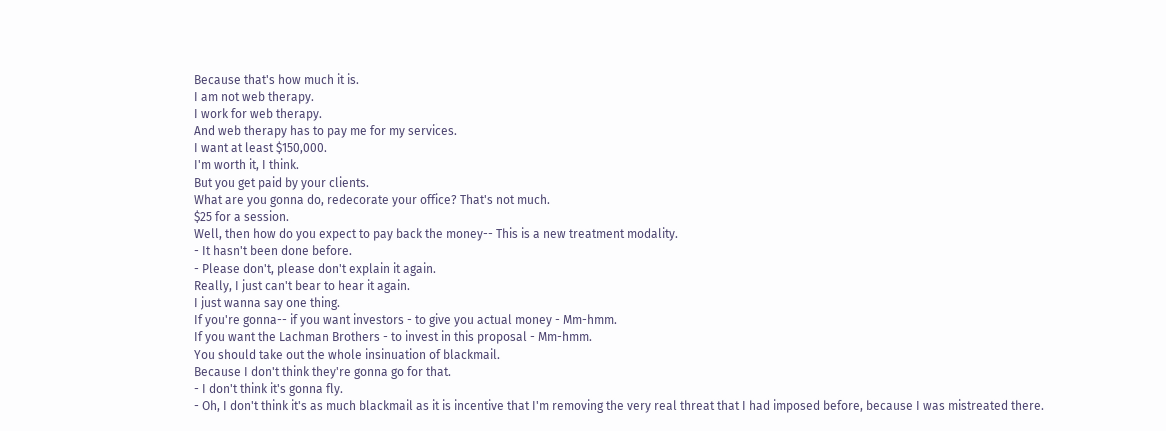Because that's how much it is.
I am not web therapy.
I work for web therapy.
And web therapy has to pay me for my services.
I want at least $150,000.
I'm worth it, I think.
But you get paid by your clients.
What are you gonna do, redecorate your office? That's not much.
$25 for a session.
Well, then how do you expect to pay back the money-- This is a new treatment modality.
- It hasn't been done before.
- Please don't, please don't explain it again.
Really, I just can't bear to hear it again.
I just wanna say one thing.
If you're gonna-- if you want investors - to give you actual money - Mm-hmm.
If you want the Lachman Brothers - to invest in this proposal - Mm-hmm.
You should take out the whole insinuation of blackmail.
Because I don't think they're gonna go for that.
- I don't think it's gonna fly.
- Oh, I don't think it's as much blackmail as it is incentive that I'm removing the very real threat that I had imposed before, because I was mistreated there.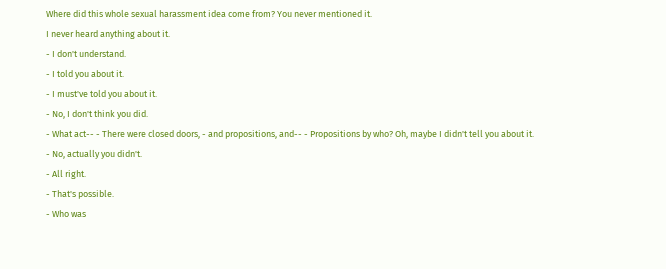Where did this whole sexual harassment idea come from? You never mentioned it.
I never heard anything about it.
- I don't understand.
- I told you about it.
- I must've told you about it.
- No, I don't think you did.
- What act-- - There were closed doors, - and propositions, and-- - Propositions by who? Oh, maybe I didn't tell you about it.
- No, actually you didn't.
- All right.
- That's possible.
- Who was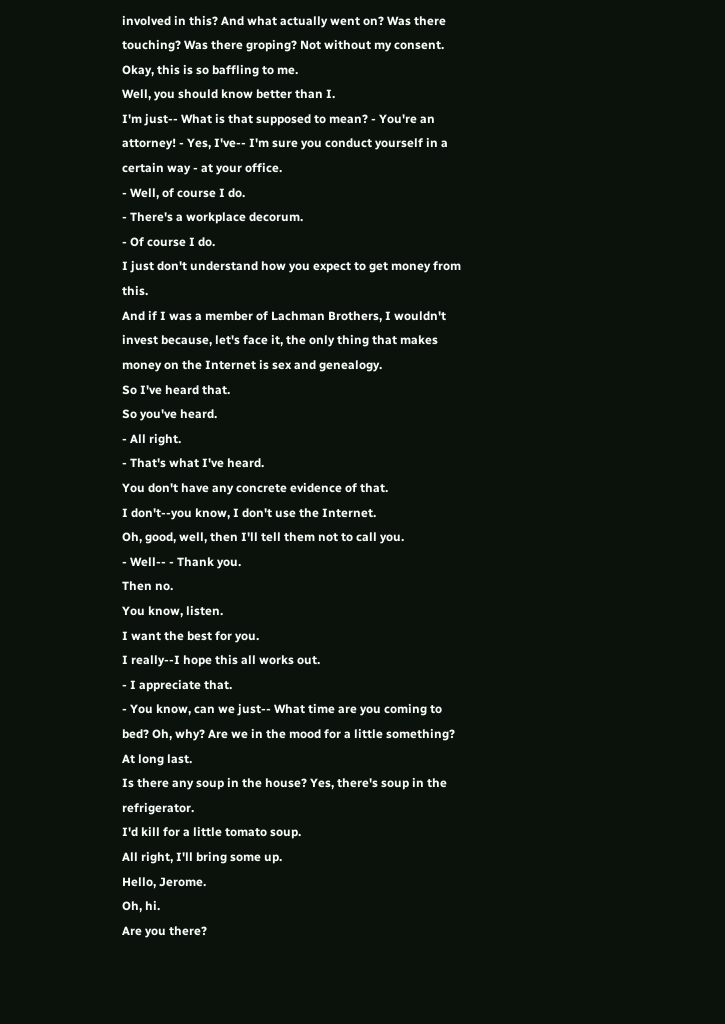involved in this? And what actually went on? Was there touching? Was there groping? Not without my consent.
Okay, this is so baffling to me.
Well, you should know better than I.
I'm just-- What is that supposed to mean? - You're an attorney! - Yes, I've-- I'm sure you conduct yourself in a certain way - at your office.
- Well, of course I do.
- There's a workplace decorum.
- Of course I do.
I just don't understand how you expect to get money from this.
And if I was a member of Lachman Brothers, I wouldn't invest because, let's face it, the only thing that makes money on the Internet is sex and genealogy.
So I've heard that.
So you've heard.
- All right.
- That's what I've heard.
You don't have any concrete evidence of that.
I don't--you know, I don't use the Internet.
Oh, good, well, then I'll tell them not to call you.
- Well-- - Thank you.
Then no.
You know, listen.
I want the best for you.
I really--I hope this all works out.
- I appreciate that.
- You know, can we just-- What time are you coming to bed? Oh, why? Are we in the mood for a little something? At long last.
Is there any soup in the house? Yes, there's soup in the refrigerator.
I'd kill for a little tomato soup.
All right, I'll bring some up.
Hello, Jerome.
Oh, hi.
Are you there?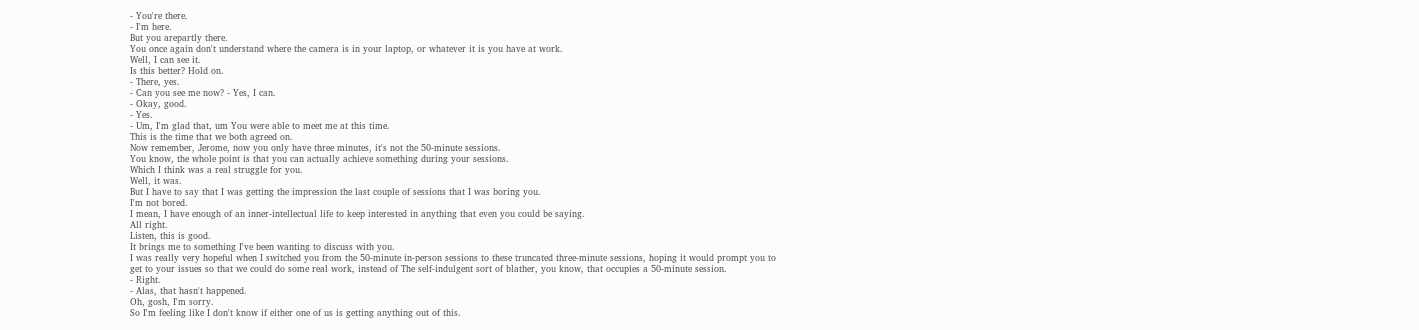- You're there.
- I'm here.
But you arepartly there.
You once again don't understand where the camera is in your laptop, or whatever it is you have at work.
Well, I can see it.
Is this better? Hold on.
- There, yes.
- Can you see me now? - Yes, I can.
- Okay, good.
- Yes.
- Um, I'm glad that, um You were able to meet me at this time.
This is the time that we both agreed on.
Now remember, Jerome, now you only have three minutes, it's not the 50-minute sessions.
You know, the whole point is that you can actually achieve something during your sessions.
Which I think was a real struggle for you.
Well, it was.
But I have to say that I was getting the impression the last couple of sessions that I was boring you.
I'm not bored.
I mean, I have enough of an inner-intellectual life to keep interested in anything that even you could be saying.
All right.
Listen, this is good.
It brings me to something I've been wanting to discuss with you.
I was really very hopeful when I switched you from the 50-minute in-person sessions to these truncated three-minute sessions, hoping it would prompt you to get to your issues so that we could do some real work, instead of The self-indulgent sort of blather, you know, that occupies a 50-minute session.
- Right.
- Alas, that hasn't happened.
Oh, gosh, I'm sorry.
So I'm feeling like I don't know if either one of us is getting anything out of this.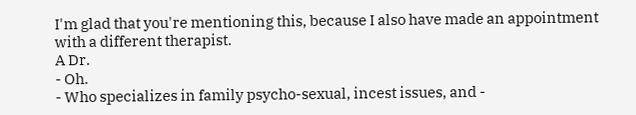I'm glad that you're mentioning this, because I also have made an appointment with a different therapist.
A Dr.
- Oh.
- Who specializes in family psycho-sexual, incest issues, and -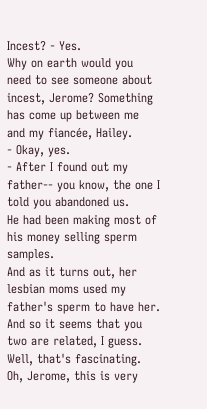Incest? - Yes.
Why on earth would you need to see someone about incest, Jerome? Something has come up between me and my fiancée, Hailey.
- Okay, yes.
- After I found out my father-- you know, the one I told you abandoned us.
He had been making most of his money selling sperm samples.
And as it turns out, her lesbian moms used my father's sperm to have her.
And so it seems that you two are related, I guess.
Well, that's fascinating.
Oh, Jerome, this is very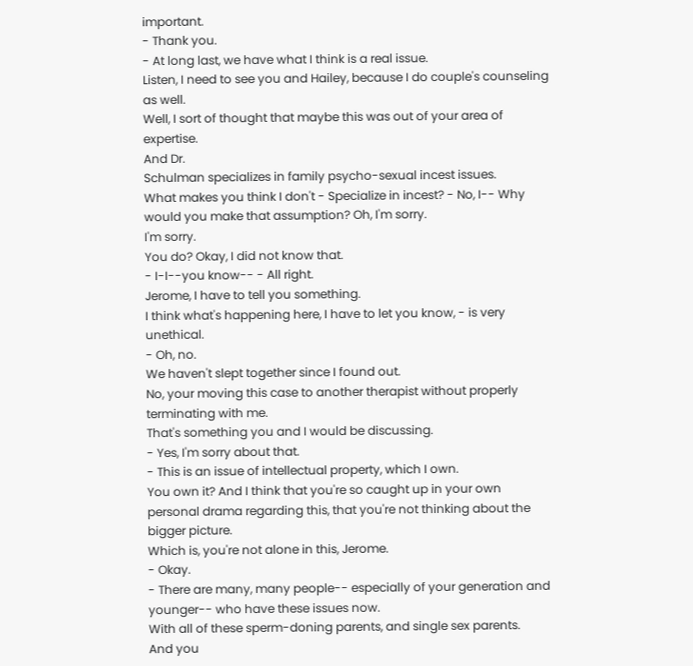important.
- Thank you.
- At long last, we have what I think is a real issue.
Listen, I need to see you and Hailey, because I do couple's counseling as well.
Well, I sort of thought that maybe this was out of your area of expertise.
And Dr.
Schulman specializes in family psycho-sexual incest issues.
What makes you think I don't - Specialize in incest? - No, I-- Why would you make that assumption? Oh, I'm sorry.
I'm sorry.
You do? Okay, I did not know that.
- I-I--you know-- - All right.
Jerome, I have to tell you something.
I think what's happening here, I have to let you know, - is very unethical.
- Oh, no.
We haven't slept together since I found out.
No, your moving this case to another therapist without properly terminating with me.
That's something you and I would be discussing.
- Yes, I'm sorry about that.
- This is an issue of intellectual property, which I own.
You own it? And I think that you're so caught up in your own personal drama regarding this, that you're not thinking about the bigger picture.
Which is, you're not alone in this, Jerome.
- Okay.
- There are many, many people-- especially of your generation and younger-- who have these issues now.
With all of these sperm-doning parents, and single sex parents.
And you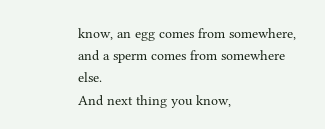know, an egg comes from somewhere, and a sperm comes from somewhere else.
And next thing you know,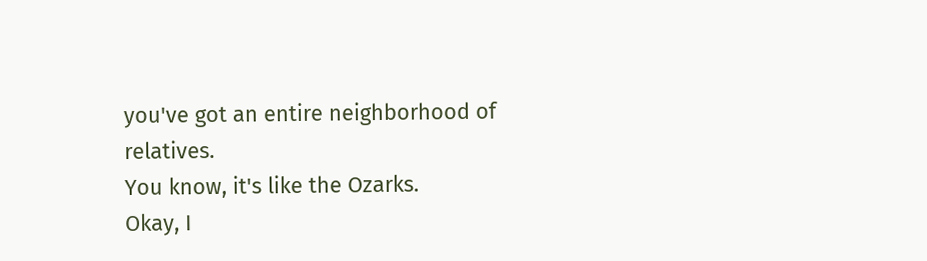you've got an entire neighborhood of relatives.
You know, it's like the Ozarks.
Okay, I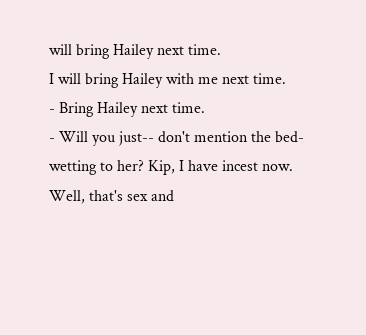will bring Hailey next time.
I will bring Hailey with me next time.
- Bring Hailey next time.
- Will you just-- don't mention the bed-wetting to her? Kip, I have incest now.
Well, that's sex and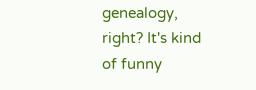genealogy, right? It's kind of funny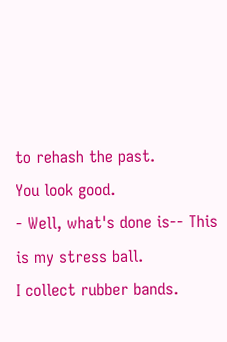to rehash the past.
You look good.
- Well, what's done is-- This is my stress ball.
I collect rubber bands.